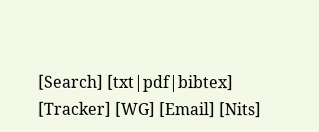[Search] [txt|pdf|bibtex] [Tracker] [WG] [Email] [Nits]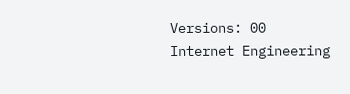Versions: 00
Internet Engineering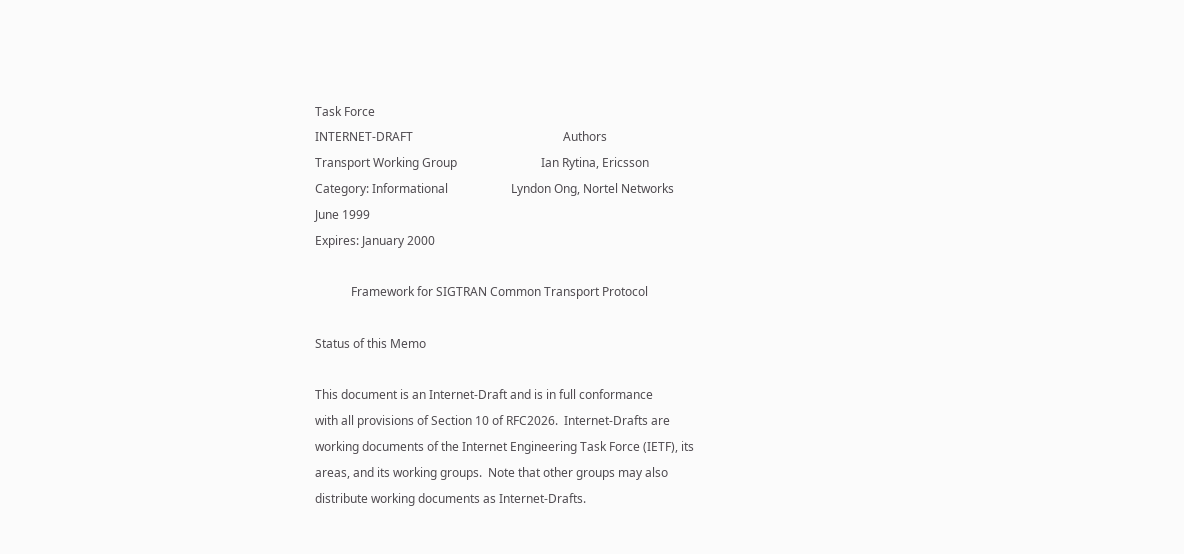Task Force
INTERNET-DRAFT                                                  Authors
Transport Working Group                            Ian Rytina, Ericsson
Category: Informational                     Lyndon Ong, Nortel Networks
June 1999
Expires: January 2000

            Framework for SIGTRAN Common Transport Protocol

Status of this Memo

This document is an Internet-Draft and is in full conformance
with all provisions of Section 10 of RFC2026.  Internet-Drafts are
working documents of the Internet Engineering Task Force (IETF), its
areas, and its working groups.  Note that other groups may also
distribute working documents as Internet-Drafts.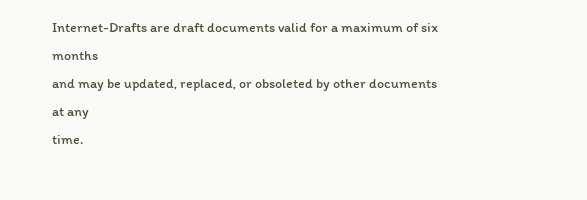Internet-Drafts are draft documents valid for a maximum of six months
and may be updated, replaced, or obsoleted by other documents at any
time.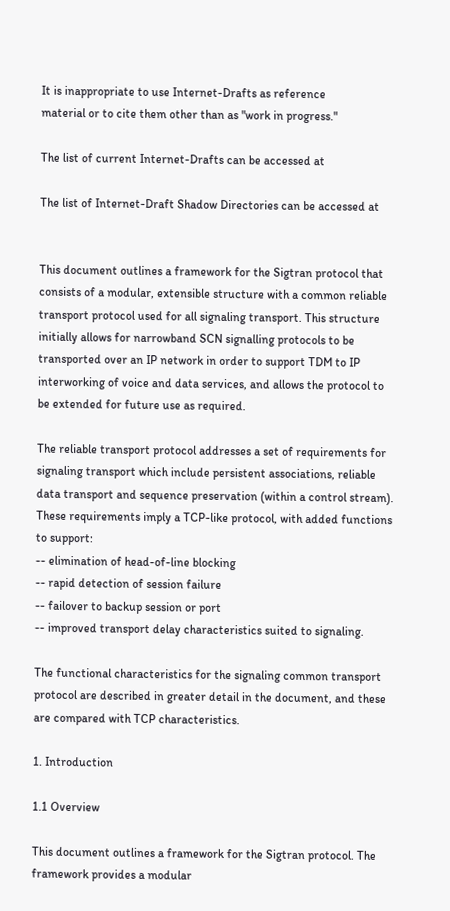It is inappropriate to use Internet-Drafts as reference
material or to cite them other than as "work in progress."

The list of current Internet-Drafts can be accessed at

The list of Internet-Draft Shadow Directories can be accessed at


This document outlines a framework for the Sigtran protocol that
consists of a modular, extensible structure with a common reliable
transport protocol used for all signaling transport. This structure
initially allows for narrowband SCN signalling protocols to be
transported over an IP network in order to support TDM to IP
interworking of voice and data services, and allows the protocol to
be extended for future use as required.

The reliable transport protocol addresses a set of requirements for
signaling transport which include persistent associations, reliable
data transport and sequence preservation (within a control stream).
These requirements imply a TCP-like protocol, with added functions
to support:
-- elimination of head-of-line blocking
-- rapid detection of session failure
-- failover to backup session or port
-- improved transport delay characteristics suited to signaling.

The functional characteristics for the signaling common transport
protocol are described in greater detail in the document, and these
are compared with TCP characteristics.

1. Introduction

1.1 Overview

This document outlines a framework for the Sigtran protocol. The
framework provides a modular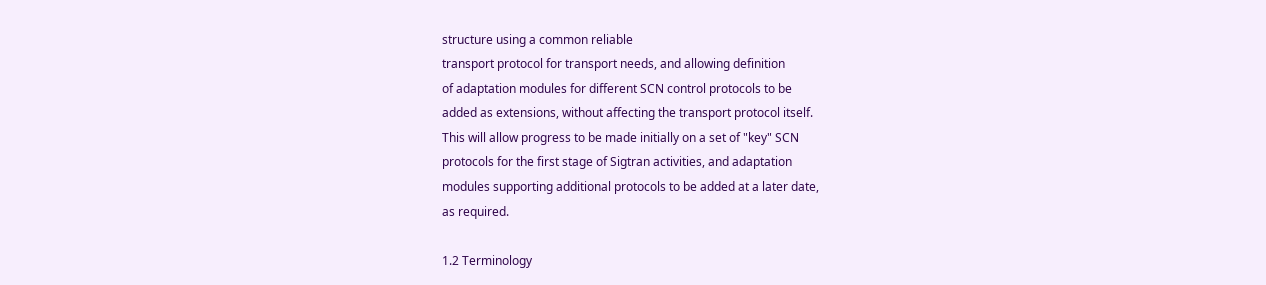structure using a common reliable
transport protocol for transport needs, and allowing definition
of adaptation modules for different SCN control protocols to be
added as extensions, without affecting the transport protocol itself.
This will allow progress to be made initially on a set of "key" SCN
protocols for the first stage of Sigtran activities, and adaptation
modules supporting additional protocols to be added at a later date,
as required.

1.2 Terminology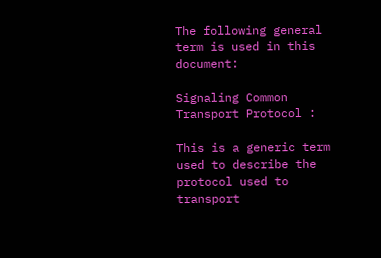The following general term is used in this document:

Signaling Common Transport Protocol :

This is a generic term used to describe the protocol used to transport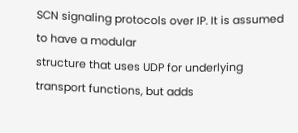SCN signaling protocols over IP. It is assumed to have a modular
structure that uses UDP for underlying transport functions, but adds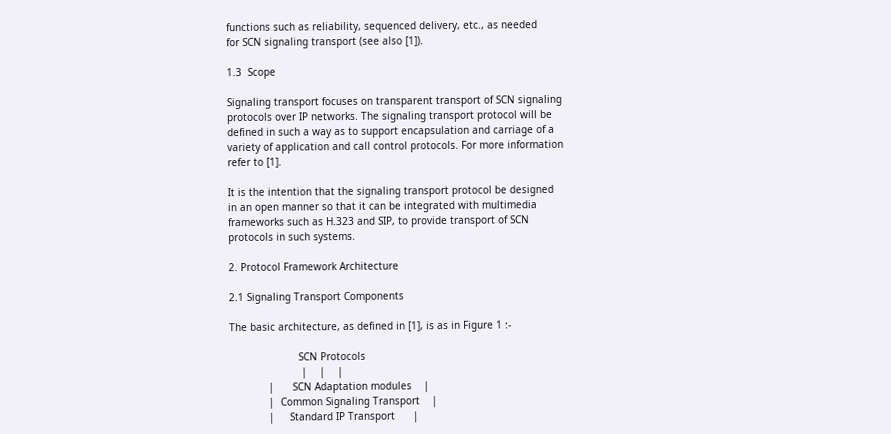functions such as reliability, sequenced delivery, etc., as needed
for SCN signaling transport (see also [1]).

1.3  Scope

Signaling transport focuses on transparent transport of SCN signaling
protocols over IP networks. The signaling transport protocol will be
defined in such a way as to support encapsulation and carriage of a
variety of application and call control protocols. For more information
refer to [1].

It is the intention that the signaling transport protocol be designed
in an open manner so that it can be integrated with multimedia
frameworks such as H.323 and SIP, to provide transport of SCN
protocols in such systems.

2. Protocol Framework Architecture

2.1 Signaling Transport Components

The basic architecture, as defined in [1], is as in Figure 1 :-

                       SCN Protocols
                        |    |    |
             |      SCN Adaptation modules    |
             |  Common Signaling Transport    |
             |     Standard IP Transport      |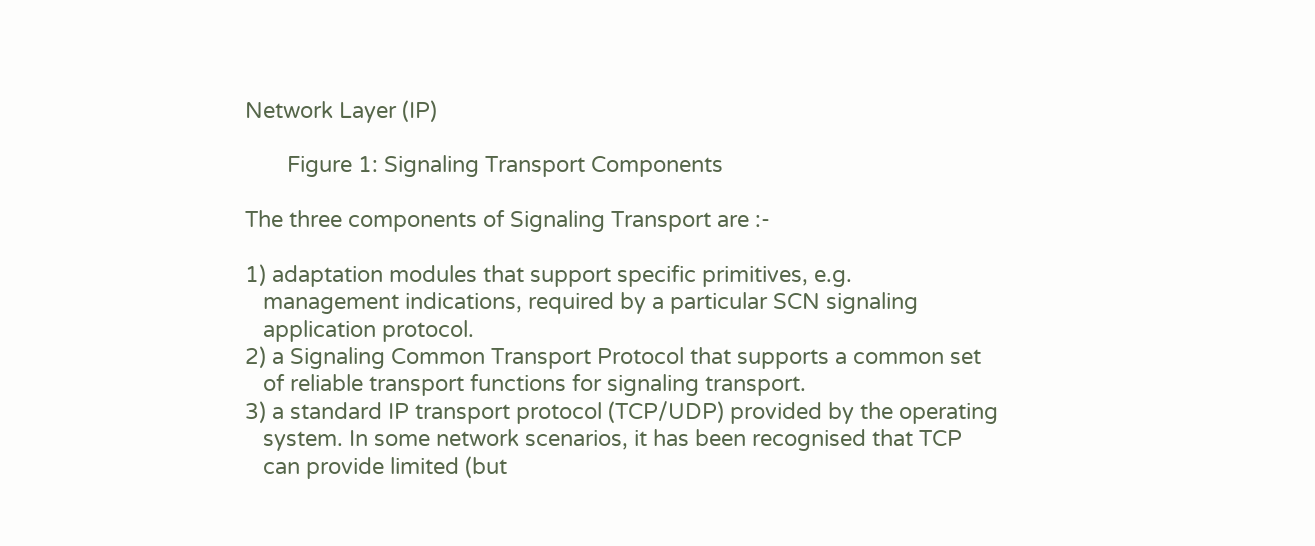Network Layer (IP)

       Figure 1: Signaling Transport Components

The three components of Signaling Transport are :-

1) adaptation modules that support specific primitives, e.g.
   management indications, required by a particular SCN signaling
   application protocol.
2) a Signaling Common Transport Protocol that supports a common set
   of reliable transport functions for signaling transport.
3) a standard IP transport protocol (TCP/UDP) provided by the operating
   system. In some network scenarios, it has been recognised that TCP
   can provide limited (but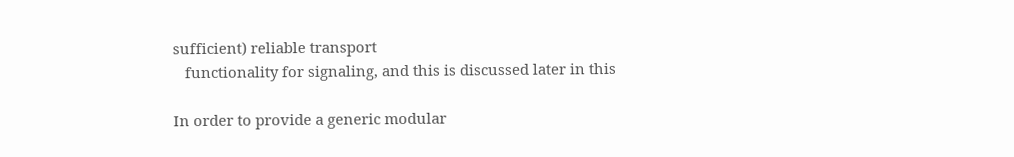sufficient) reliable transport
   functionality for signaling, and this is discussed later in this

In order to provide a generic modular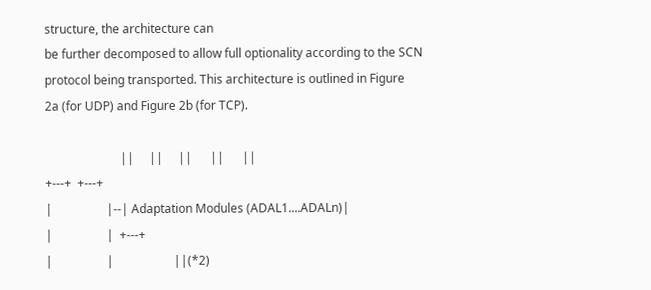structure, the architecture can
be further decomposed to allow full optionality according to the SCN
protocol being transported. This architecture is outlined in Figure
2a (for UDP) and Figure 2b (for TCP).

                         ||     ||     ||      ||      ||
+---+  +---+
|                  |--| Adaptation Modules (ADAL1....ADALn)|
|                  |  +---+
|                  |                    ||(*2)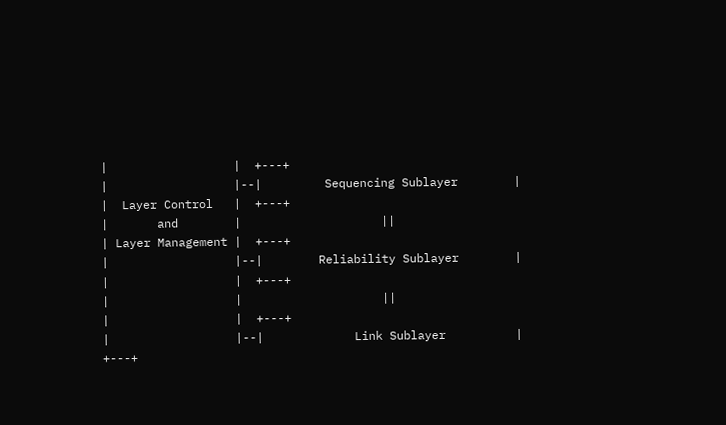|                  |  +---+
|                  |--|         Sequencing Sublayer        |
|  Layer Control   |  +---+
|       and        |                    ||
| Layer Management |  +---+
|                  |--|        Reliability Sublayer        |
|                  |  +---+
|                  |                    ||
|                  |  +---+
|                  |--|             Link Sublayer          |
+---+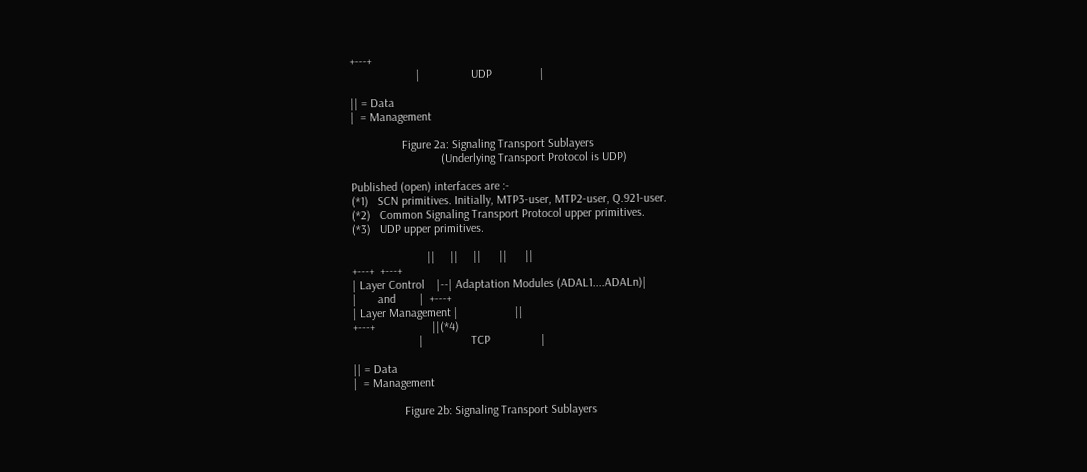+---+
                      |                 UDP                |

|| = Data
|  = Management

                 Figure 2a: Signaling Transport Sublayers
                              (Underlying Transport Protocol is UDP)

Published (open) interfaces are :-
(*1)   SCN primitives. Initially, MTP3-user, MTP2-user, Q.921-user.
(*2)   Common Signaling Transport Protocol upper primitives.
(*3)   UDP upper primitives.

                         ||     ||     ||      ||      ||
+---+  +---+
| Layer Control    |--| Adaptation Modules (ADAL1....ADALn)|
|       and        |  +---+
| Layer Management |                   ||
+---+                   ||(*4)
                      |                TCP                 |

|| = Data
|  = Management

                 Figure 2b: Signaling Transport Sublayers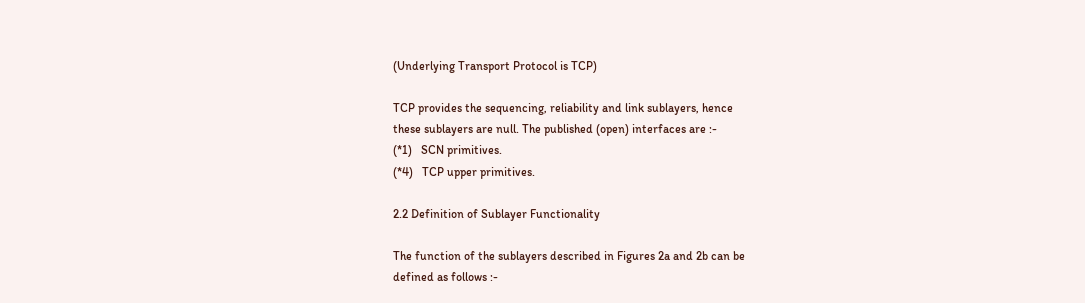(Underlying Transport Protocol is TCP)

TCP provides the sequencing, reliability and link sublayers, hence
these sublayers are null. The published (open) interfaces are :-
(*1)   SCN primitives.
(*4)   TCP upper primitives.

2.2 Definition of Sublayer Functionality

The function of the sublayers described in Figures 2a and 2b can be
defined as follows :-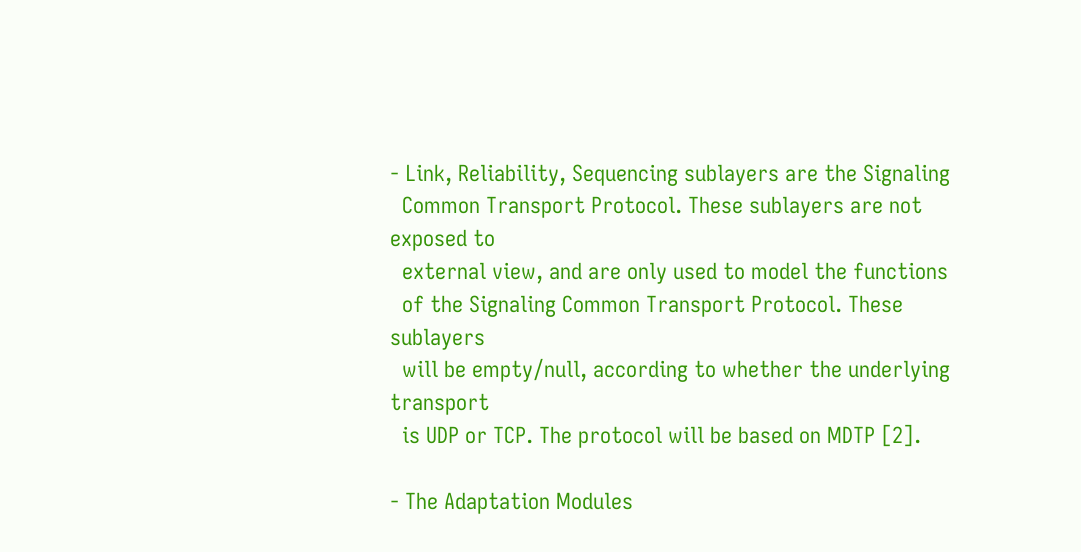- Link, Reliability, Sequencing sublayers are the Signaling
  Common Transport Protocol. These sublayers are not exposed to
  external view, and are only used to model the functions
  of the Signaling Common Transport Protocol. These sublayers
  will be empty/null, according to whether the underlying transport
  is UDP or TCP. The protocol will be based on MDTP [2].

- The Adaptation Modules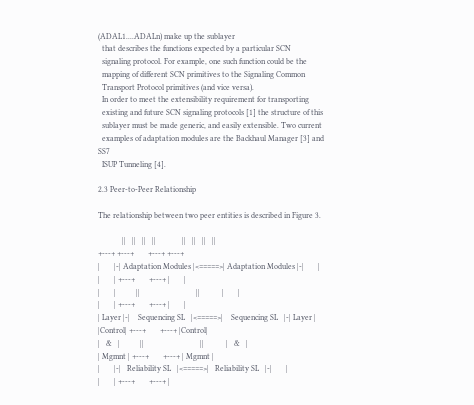(ADAL1....ADALn) make up the sublayer
  that describes the functions expected by a particular SCN
  signaling protocol. For example, one such function could be the
  mapping of different SCN primitives to the Signaling Common
  Transport Protocol primitives (and vice versa).
  In order to meet the extensibility requirement for transporting
  existing and future SCN signaling protocols [1] the structure of this
  sublayer must be made generic, and easily extensible. Two current
  examples of adaptation modules are the Backhaul Manager [3] and SS7
  ISUP Tunneling [4].

2.3 Peer-to-Peer Relationship

The relationship between two peer entities is described in Figure 3.

            ||   ||   ||   ||             ||   ||   ||   ||
+---+ +---+       +---+ +---+
|       |-| Adaptation Modules |<=====>| Adaptation Modules |-|       |
|       | +---+       +---+ |       |
|       |          ||                            ||           |       |
|       | +---+       +---+ |       |
| Layer |-|    Sequencing SL   |<=====>|    Sequencing SL   |-| Layer |
|Control| +---+       +---+ |Control|
|   &   |          ||                            ||           |   &   |
| Mgmnt | +---+       +---+ | Mgmnt |
|       |-|   Reliability SL   |<=====>|   Reliability SL   |-|       |
|       | +---+       +---+ |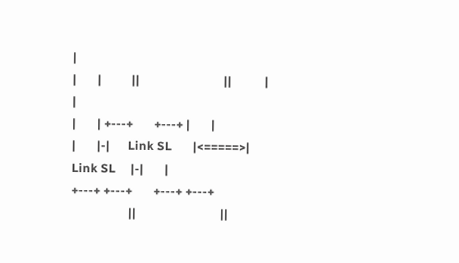|
|       |          ||                            ||           |       |
|       | +---+       +---+ |       |
|       |-|      Link SL       |<=====>|        Link SL     |-|       |
+---+ +---+       +---+ +---+
                   ||                            ||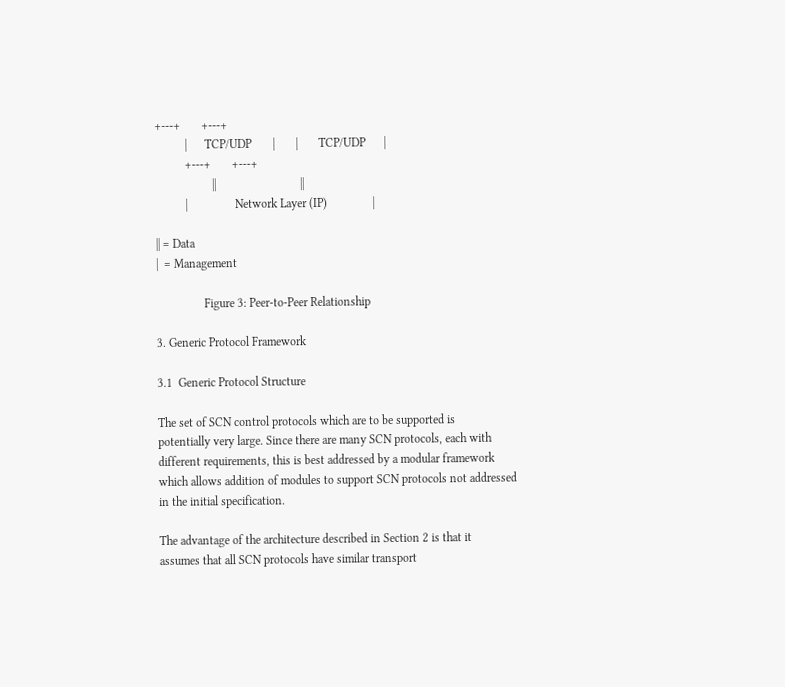+---+       +---+
          |      TCP/UDP       |       |       TCP/UDP      |
          +---+       +---+
                   ||                            ||
          |                Network Layer (IP)               |

|| = Data
|  = Management

                Figure 3: Peer-to-Peer Relationship

3. Generic Protocol Framework

3.1  Generic Protocol Structure

The set of SCN control protocols which are to be supported is
potentially very large. Since there are many SCN protocols, each with
different requirements, this is best addressed by a modular framework
which allows addition of modules to support SCN protocols not addressed
in the initial specification.

The advantage of the architecture described in Section 2 is that it
assumes that all SCN protocols have similar transport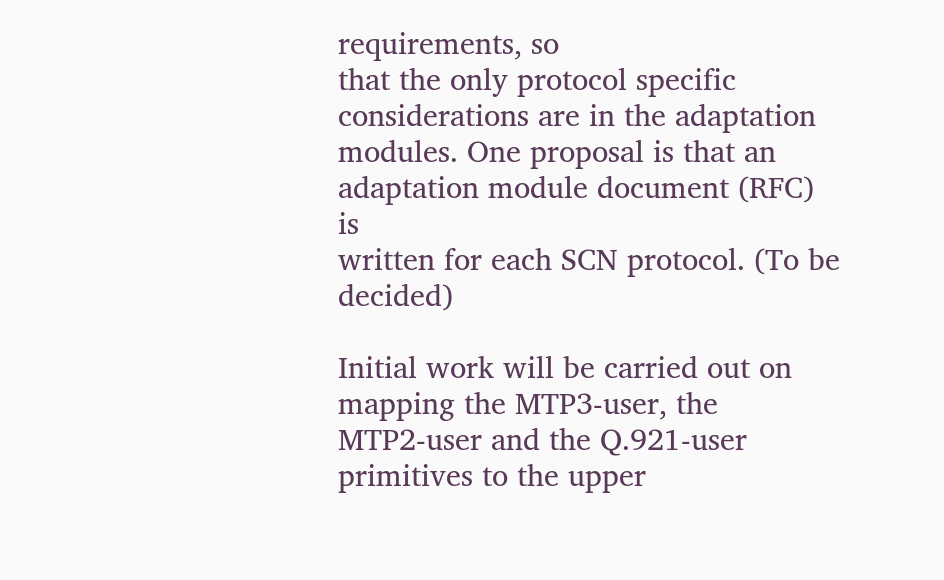requirements, so
that the only protocol specific considerations are in the adaptation
modules. One proposal is that an adaptation module document (RFC) is
written for each SCN protocol. (To be decided)

Initial work will be carried out on mapping the MTP3-user, the
MTP2-user and the Q.921-user primitives to the upper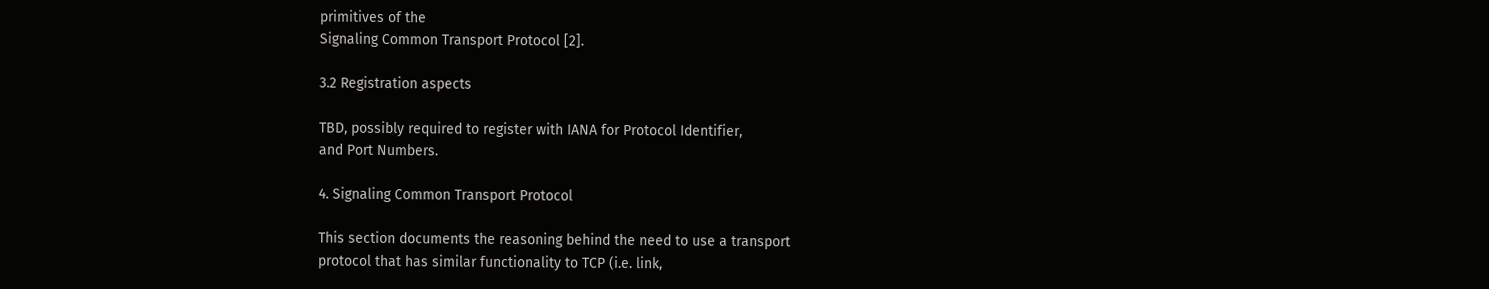primitives of the
Signaling Common Transport Protocol [2].

3.2 Registration aspects

TBD, possibly required to register with IANA for Protocol Identifier,
and Port Numbers.

4. Signaling Common Transport Protocol

This section documents the reasoning behind the need to use a transport
protocol that has similar functionality to TCP (i.e. link,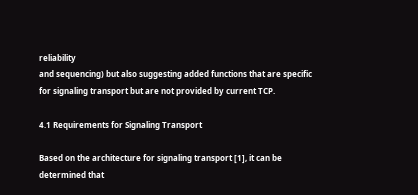reliability
and sequencing) but also suggesting added functions that are specific
for signaling transport but are not provided by current TCP.

4.1 Requirements for Signaling Transport

Based on the architecture for signaling transport [1], it can be
determined that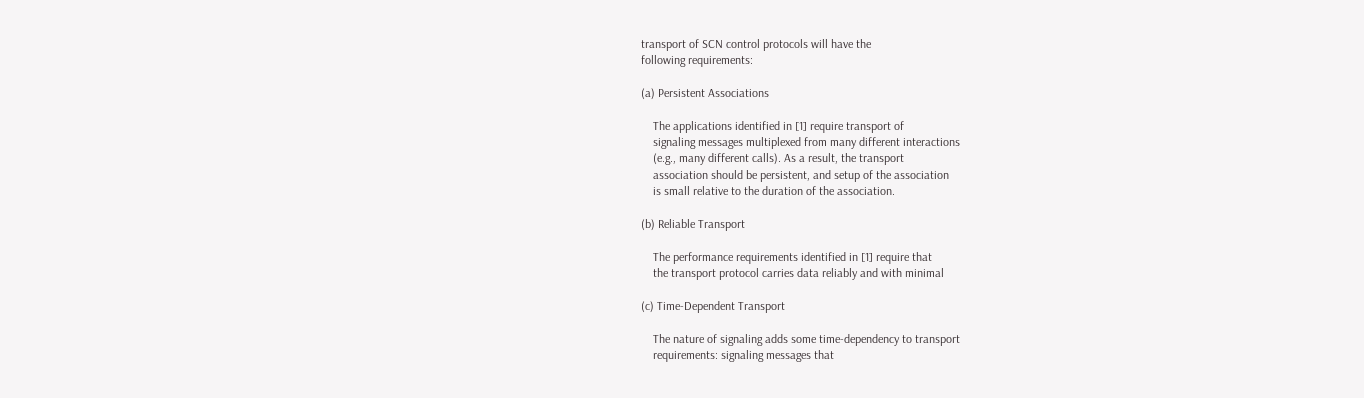transport of SCN control protocols will have the
following requirements:

(a) Persistent Associations

    The applications identified in [1] require transport of
    signaling messages multiplexed from many different interactions
    (e.g., many different calls). As a result, the transport
    association should be persistent, and setup of the association
    is small relative to the duration of the association.

(b) Reliable Transport

    The performance requirements identified in [1] require that
    the transport protocol carries data reliably and with minimal

(c) Time-Dependent Transport

    The nature of signaling adds some time-dependency to transport
    requirements: signaling messages that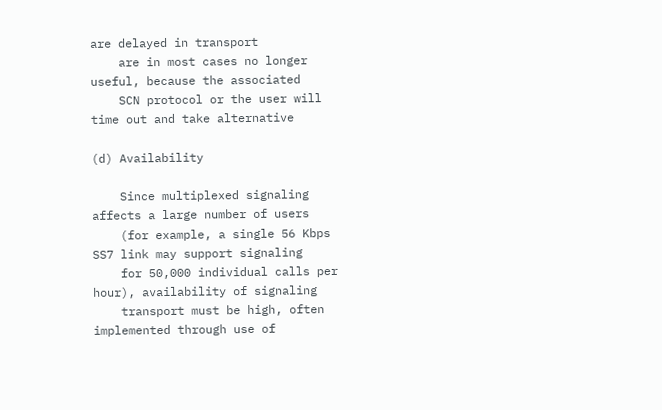are delayed in transport
    are in most cases no longer useful, because the associated
    SCN protocol or the user will time out and take alternative

(d) Availability

    Since multiplexed signaling affects a large number of users
    (for example, a single 56 Kbps SS7 link may support signaling
    for 50,000 individual calls per hour), availability of signaling
    transport must be high, often implemented through use of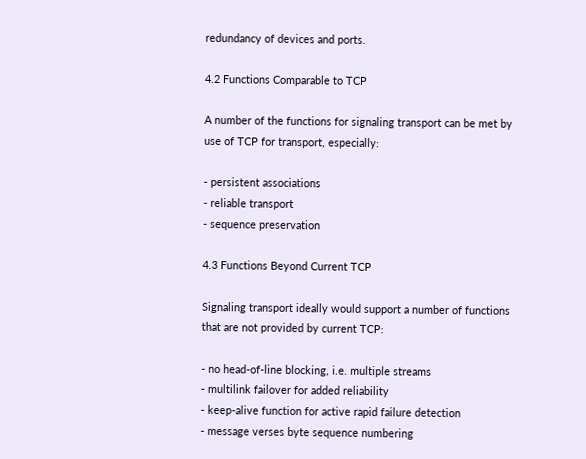redundancy of devices and ports.

4.2 Functions Comparable to TCP

A number of the functions for signaling transport can be met by
use of TCP for transport, especially:

- persistent associations
- reliable transport
- sequence preservation

4.3 Functions Beyond Current TCP

Signaling transport ideally would support a number of functions
that are not provided by current TCP:

- no head-of-line blocking, i.e. multiple streams
- multilink failover for added reliability
- keep-alive function for active rapid failure detection
- message verses byte sequence numbering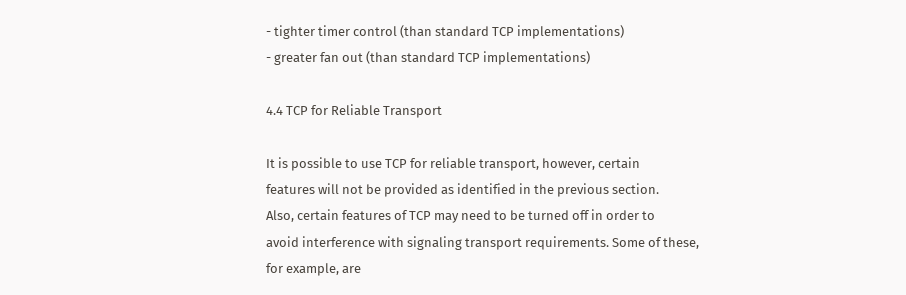- tighter timer control (than standard TCP implementations)
- greater fan out (than standard TCP implementations)

4.4 TCP for Reliable Transport

It is possible to use TCP for reliable transport, however, certain
features will not be provided as identified in the previous section.
Also, certain features of TCP may need to be turned off in order to
avoid interference with signaling transport requirements. Some of these,
for example, are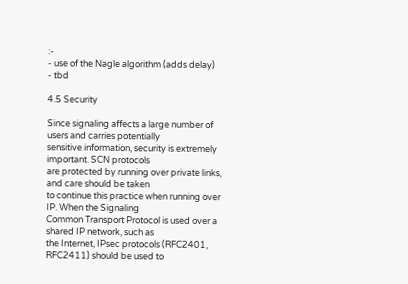:-
- use of the Nagle algorithm (adds delay)
- tbd

4.5 Security

Since signaling affects a large number of users and carries potentially
sensitive information, security is extremely important. SCN protocols
are protected by running over private links, and care should be taken
to continue this practice when running over IP. When the Signaling
Common Transport Protocol is used over a shared IP network, such as
the Internet, IPsec protocols (RFC2401, RFC2411) should be used to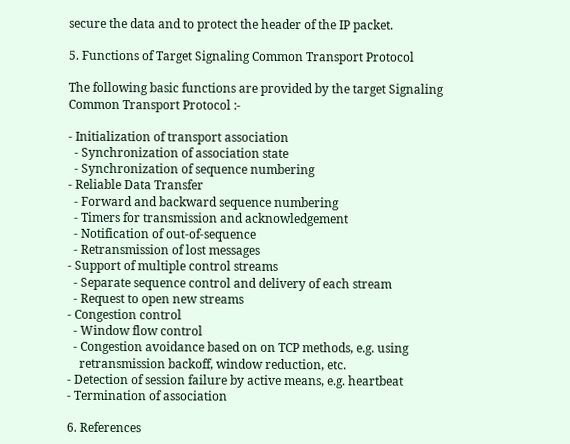secure the data and to protect the header of the IP packet.

5. Functions of Target Signaling Common Transport Protocol

The following basic functions are provided by the target Signaling
Common Transport Protocol :-

- Initialization of transport association
  - Synchronization of association state
  - Synchronization of sequence numbering
- Reliable Data Transfer
  - Forward and backward sequence numbering
  - Timers for transmission and acknowledgement
  - Notification of out-of-sequence
  - Retransmission of lost messages
- Support of multiple control streams
  - Separate sequence control and delivery of each stream
  - Request to open new streams
- Congestion control
  - Window flow control
  - Congestion avoidance based on on TCP methods, e.g. using
    retransmission backoff, window reduction, etc.
- Detection of session failure by active means, e.g. heartbeat
- Termination of association

6. References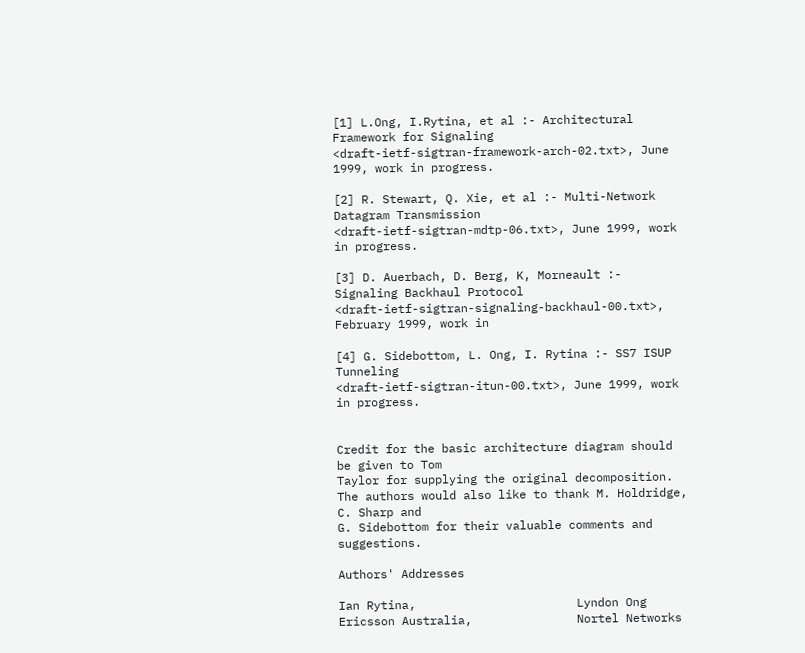[1] L.Ong, I.Rytina, et al :- Architectural Framework for Signaling
<draft-ietf-sigtran-framework-arch-02.txt>, June 1999, work in progress.

[2] R. Stewart, Q. Xie, et al :- Multi-Network Datagram Transmission
<draft-ietf-sigtran-mdtp-06.txt>, June 1999, work in progress.

[3] D. Auerbach, D. Berg, K, Morneault :- Signaling Backhaul Protocol
<draft-ietf-sigtran-signaling-backhaul-00.txt>, February 1999, work in

[4] G. Sidebottom, L. Ong, I. Rytina :- SS7 ISUP Tunneling
<draft-ietf-sigtran-itun-00.txt>, June 1999, work in progress.


Credit for the basic architecture diagram should be given to Tom
Taylor for supplying the original decomposition.
The authors would also like to thank M. Holdridge, C. Sharp and
G. Sidebottom for their valuable comments and suggestions.

Authors' Addresses

Ian Rytina,                       Lyndon Ong
Ericsson Australia,               Nortel Networks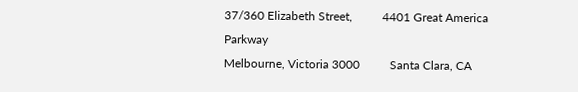37/360 Elizabeth Street,          4401 Great America Parkway
Melbourne, Victoria 3000          Santa Clara, CA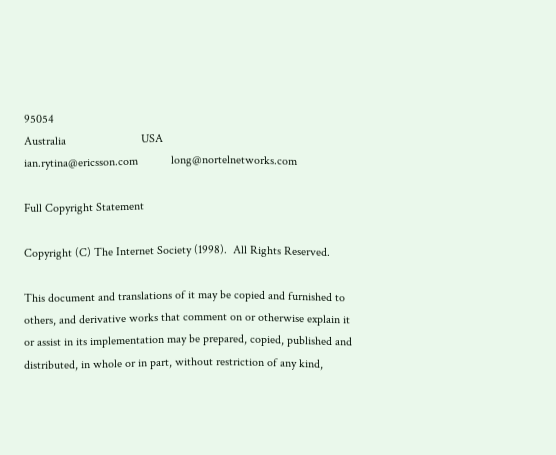95054
Australia                         USA
ian.rytina@ericsson.com           long@nortelnetworks.com

Full Copyright Statement

Copyright (C) The Internet Society (1998).  All Rights Reserved.

This document and translations of it may be copied and furnished to
others, and derivative works that comment on or otherwise explain it
or assist in its implementation may be prepared, copied, published and
distributed, in whole or in part, without restriction of any kind,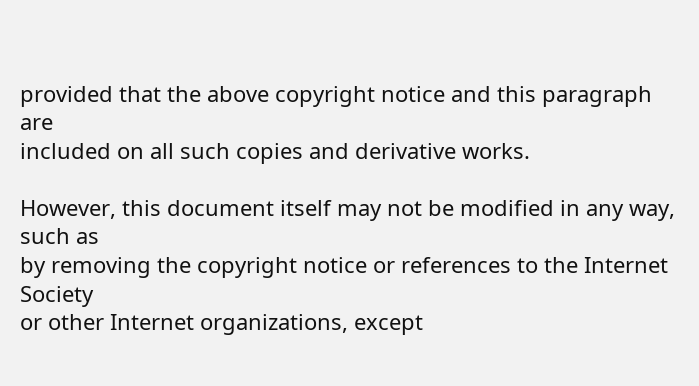provided that the above copyright notice and this paragraph are
included on all such copies and derivative works.

However, this document itself may not be modified in any way, such as
by removing the copyright notice or references to the Internet Society
or other Internet organizations, except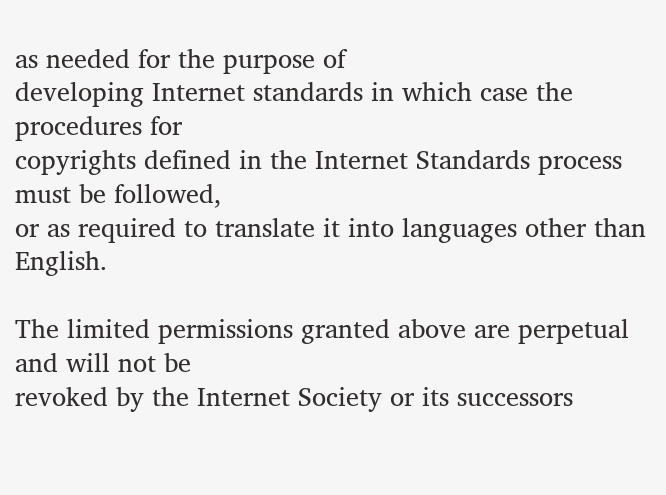as needed for the purpose of
developing Internet standards in which case the procedures for
copyrights defined in the Internet Standards process must be followed,
or as required to translate it into languages other than English.

The limited permissions granted above are perpetual and will not be
revoked by the Internet Society or its successors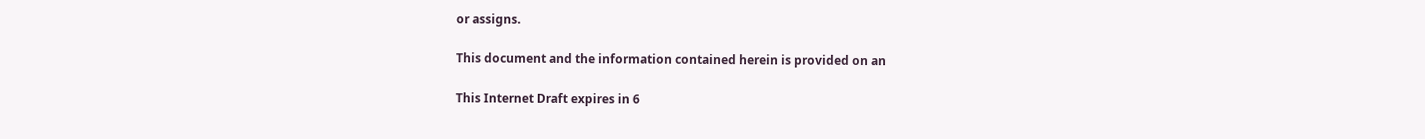or assigns.

This document and the information contained herein is provided on an

This Internet Draft expires in 6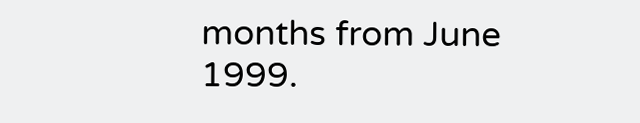months from June 1999.